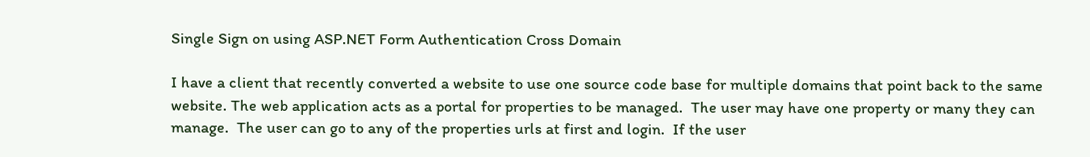Single Sign on using ASP.NET Form Authentication Cross Domain

I have a client that recently converted a website to use one source code base for multiple domains that point back to the same website. The web application acts as a portal for properties to be managed.  The user may have one property or many they can manage.  The user can go to any of the properties urls at first and login.  If the user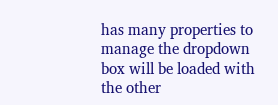has many properties to manage the dropdown box will be loaded with the other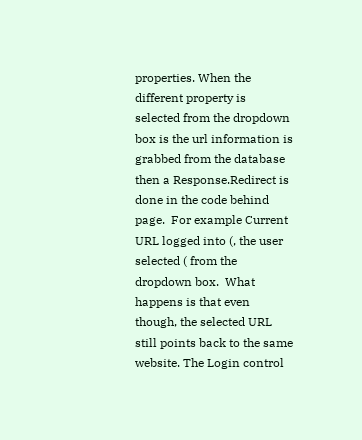properties. When the different property is selected from the dropdown box is the url information is grabbed from the database then a Response.Redirect is done in the code behind page.  For example Current URL logged into (, the user selected ( from the dropdown box.  What happens is that even though, the selected URL still points back to the same website. The Login control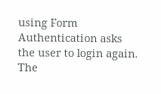using Form Authentication asks the user to login again. The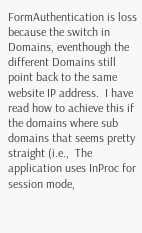FormAuthentication is loss because the switch in Domains, eventhough the different Domains still point back to the same website IP address.  I have read how to achieve this if the domains where sub domains that seems pretty straight (i.e.,  The application uses InProc for session mode,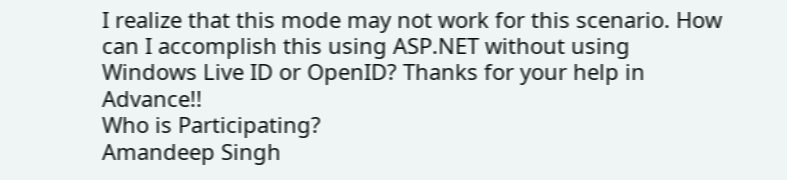I realize that this mode may not work for this scenario. How can I accomplish this using ASP.NET without using Windows Live ID or OpenID? Thanks for your help in Advance!!
Who is Participating?
Amandeep Singh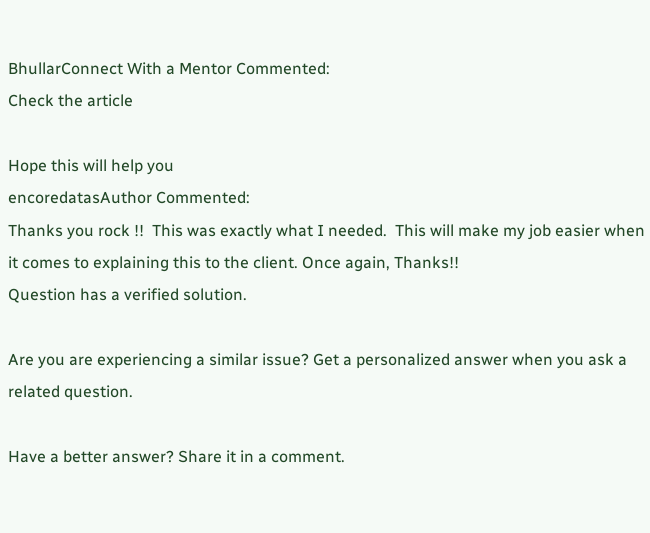BhullarConnect With a Mentor Commented:
Check the article

Hope this will help you
encoredatasAuthor Commented:
Thanks you rock !!  This was exactly what I needed.  This will make my job easier when it comes to explaining this to the client. Once again, Thanks!!
Question has a verified solution.

Are you are experiencing a similar issue? Get a personalized answer when you ask a related question.

Have a better answer? Share it in a comment.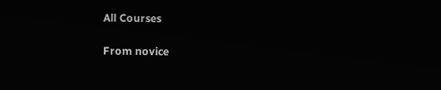All Courses

From novice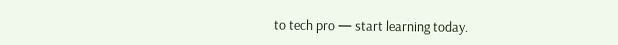to tech pro — start learning today.